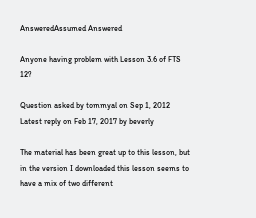AnsweredAssumed Answered

Anyone having problem with Lesson 3.6 of FTS 12?

Question asked by tommyal on Sep 1, 2012
Latest reply on Feb 17, 2017 by beverly

The material has been great up to this lesson, but in the version I downloaded this lesson seems to have a mix of two different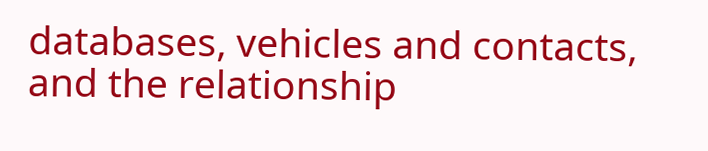databases, vehicles and contacts, and the relationship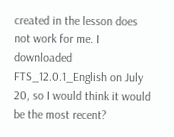created in the lesson does not work for me. I downloaded FTS_12.0.1_English on July 20, so I would think it would be the most recent?